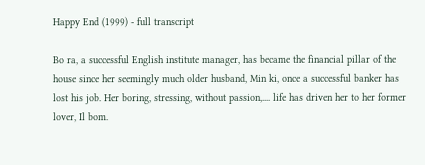Happy End (1999) - full transcript

Bo ra, a successful English institute manager, has became the financial pillar of the house since her seemingly much older husband, Min ki, once a successful banker has lost his job. Her boring, stressing, without passion,.... life has driven her to her former lover, Il bom.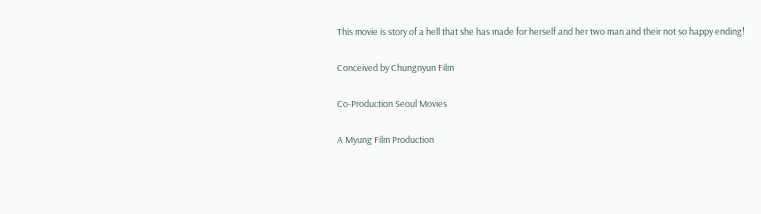This movie is story of a hell that she has made for herself and her two man and their not so happy ending!

Conceived by Chungnyun Film

Co-Production Seoul Movies

A Myung Film Production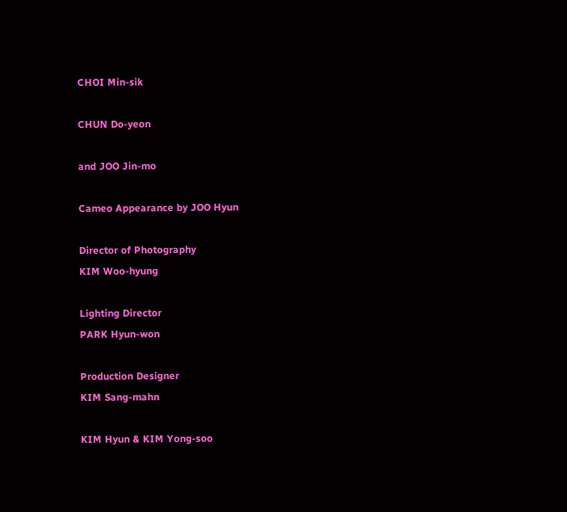CHOI Min-sik

CHUN Do-yeon

and JOO Jin-mo

Cameo Appearance by JOO Hyun

Director of Photography
KIM Woo-hyung

Lighting Director
PARK Hyun-won

Production Designer
KIM Sang-mahn

KIM Hyun & KIM Yong-soo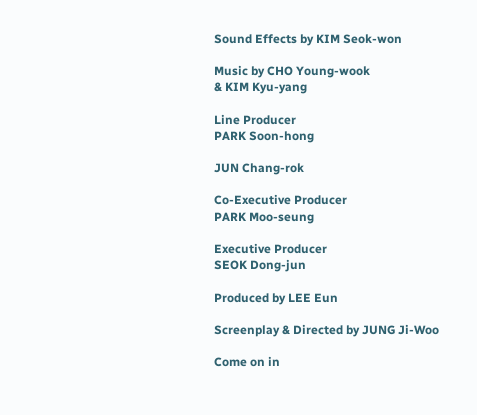Sound Effects by KIM Seok-won

Music by CHO Young-wook
& KIM Kyu-yang

Line Producer
PARK Soon-hong

JUN Chang-rok

Co-Executive Producer
PARK Moo-seung

Executive Producer
SEOK Dong-jun

Produced by LEE Eun

Screenplay & Directed by JUNG Ji-Woo

Come on in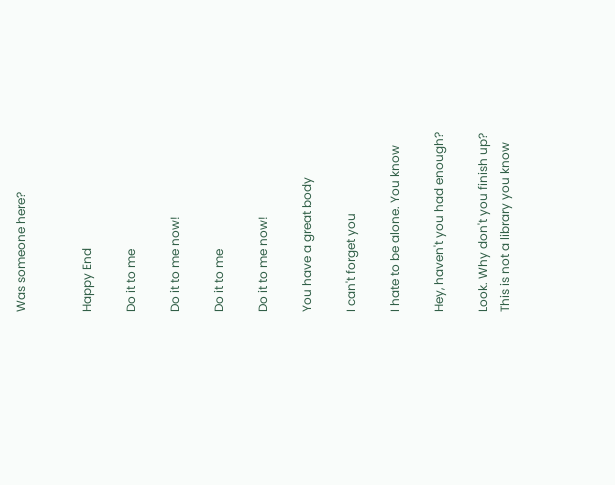Was someone here?


Happy End

Do it to me

Do it to me now!

Do it to me

Do it to me now!

You have a great body

I can't forget you

I hate to be alone. You know

Hey, haven't you had enough?

Look. Why don't you finish up?
This is not a library you know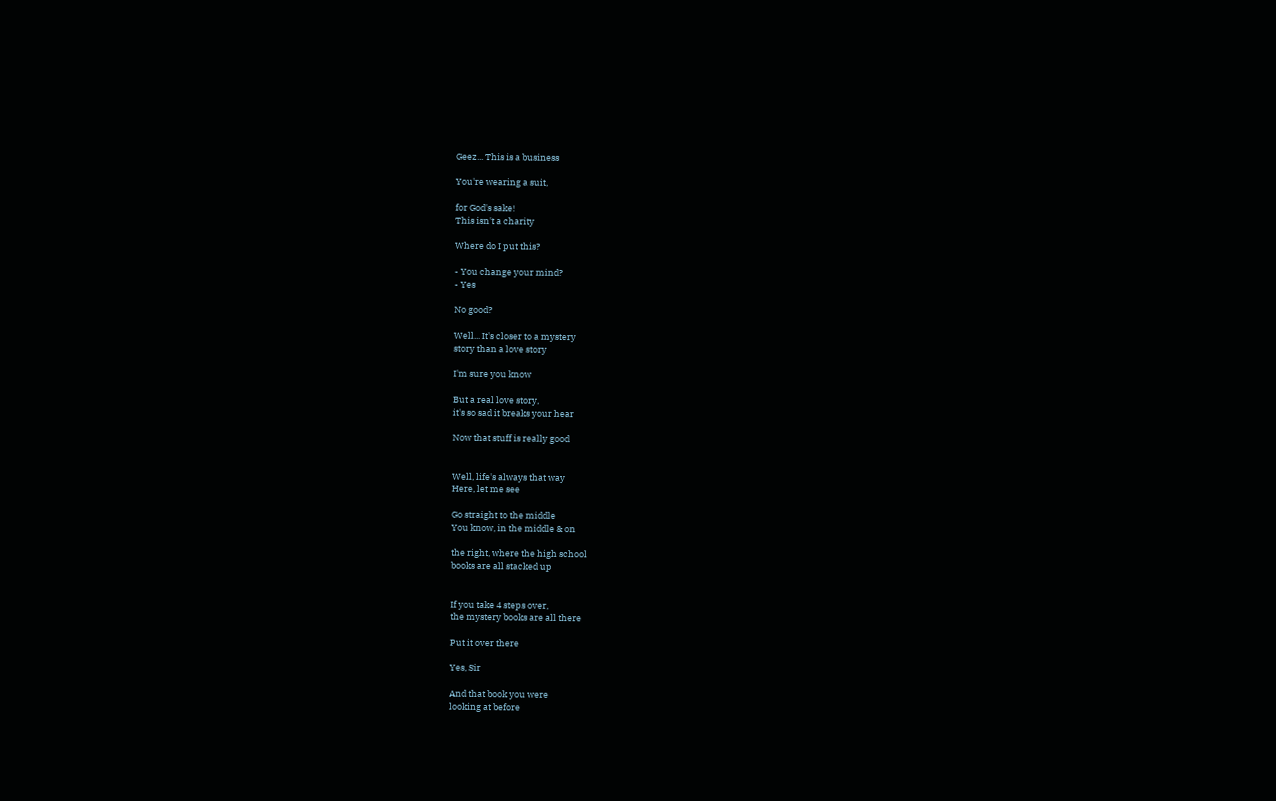Geez... This is a business

You're wearing a suit,

for God's sake!
This isn't a charity

Where do I put this?

- You change your mind?
- Yes

No good?

Well... It's closer to a mystery
story than a love story

I'm sure you know

But a real love story,
it's so sad it breaks your hear

Now that stuff is really good


Well, life's always that way
Here, let me see

Go straight to the middle
You know, in the middle & on

the right, where the high school
books are all stacked up


If you take 4 steps over,
the mystery books are all there

Put it over there

Yes, Sir

And that book you were
looking at before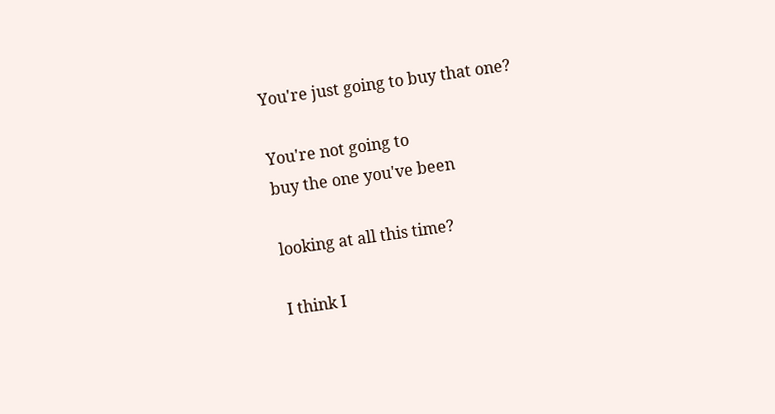You're just going to buy that one?

You're not going to
buy the one you've been

looking at all this time?

I think I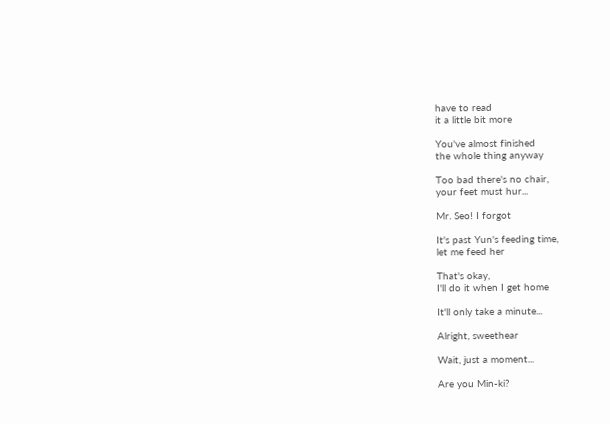have to read
it a little bit more

You've almost finished
the whole thing anyway

Too bad there's no chair,
your feet must hur...

Mr. Seo! I forgot

It's past Yun's feeding time,
let me feed her

That's okay,
I'll do it when I get home

It'll only take a minute...

Alright, sweethear

Wait, just a moment...

Are you Min-ki?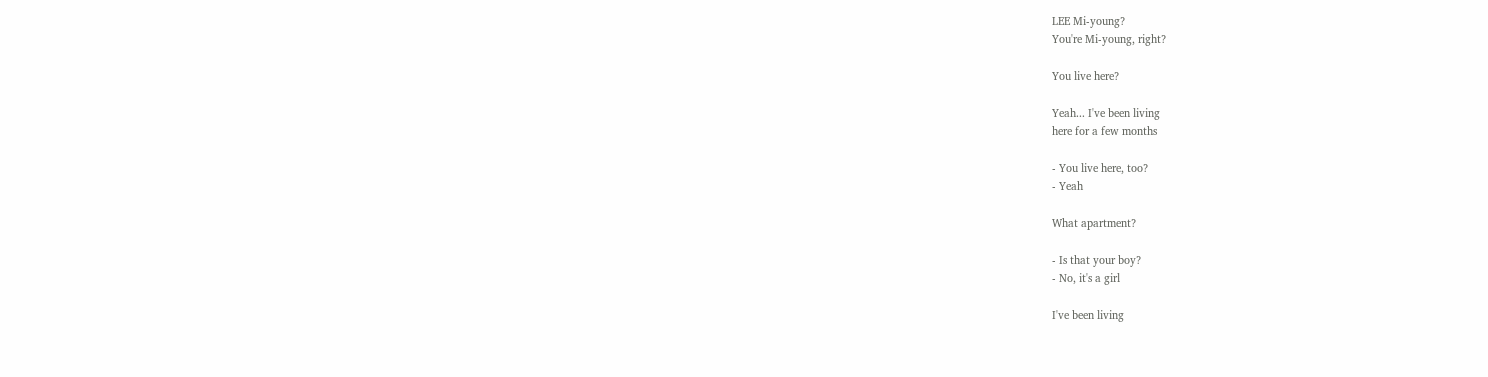LEE Mi-young?
You're Mi-young, right?

You live here?

Yeah... I've been living
here for a few months

- You live here, too?
- Yeah

What apartment?

- Is that your boy?
- No, it's a girl

I've been living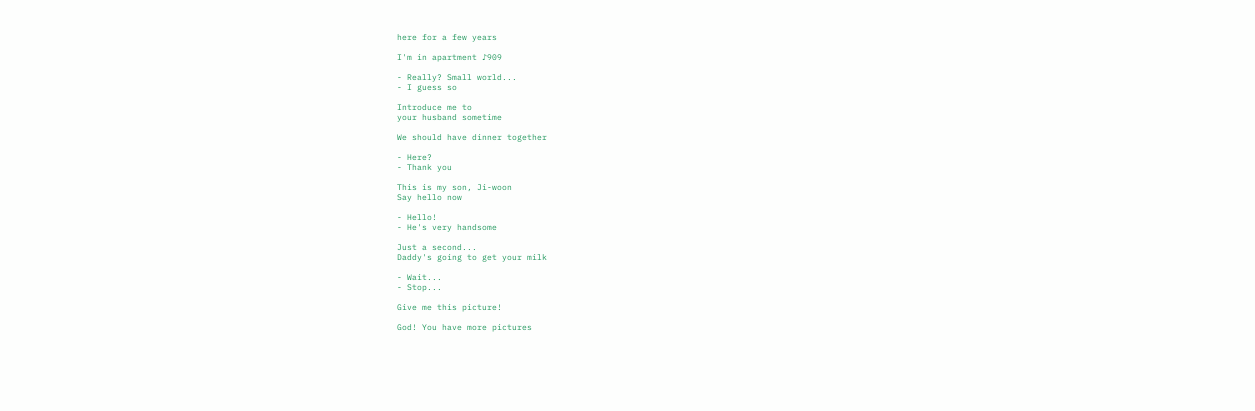here for a few years

I'm in apartment ♪909

- Really? Small world...
- I guess so

Introduce me to
your husband sometime

We should have dinner together

- Here?
- Thank you

This is my son, Ji-woon
Say hello now

- Hello!
- He's very handsome

Just a second...
Daddy's going to get your milk

- Wait...
- Stop...

Give me this picture!

God! You have more pictures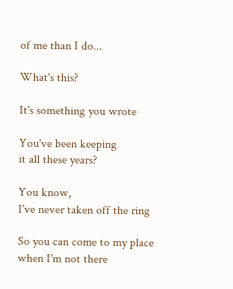of me than I do...

What's this?

It's something you wrote

You've been keeping
it all these years?

You know,
I've never taken off the ring

So you can come to my place
when I'm not there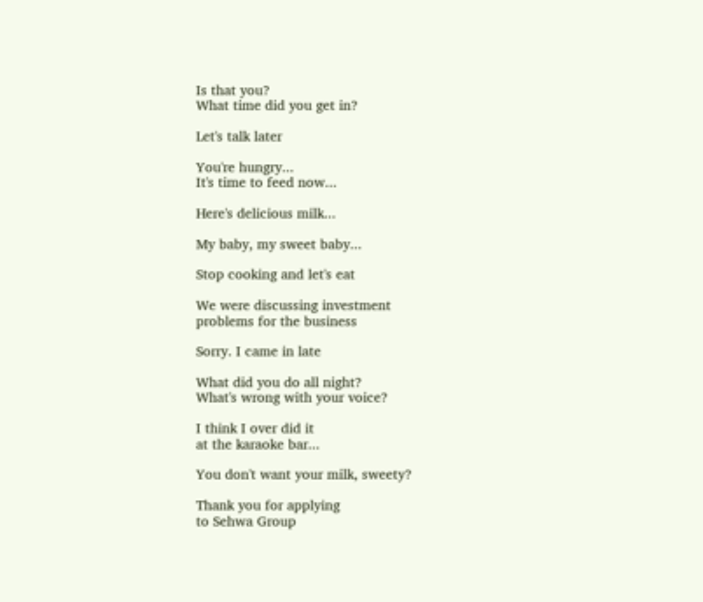Is that you?
What time did you get in?

Let's talk later

You're hungry...
It's time to feed now...

Here's delicious milk...

My baby, my sweet baby...

Stop cooking and let's eat

We were discussing investment
problems for the business

Sorry. I came in late

What did you do all night?
What's wrong with your voice?

I think I over did it
at the karaoke bar...

You don't want your milk, sweety?

Thank you for applying
to Sehwa Group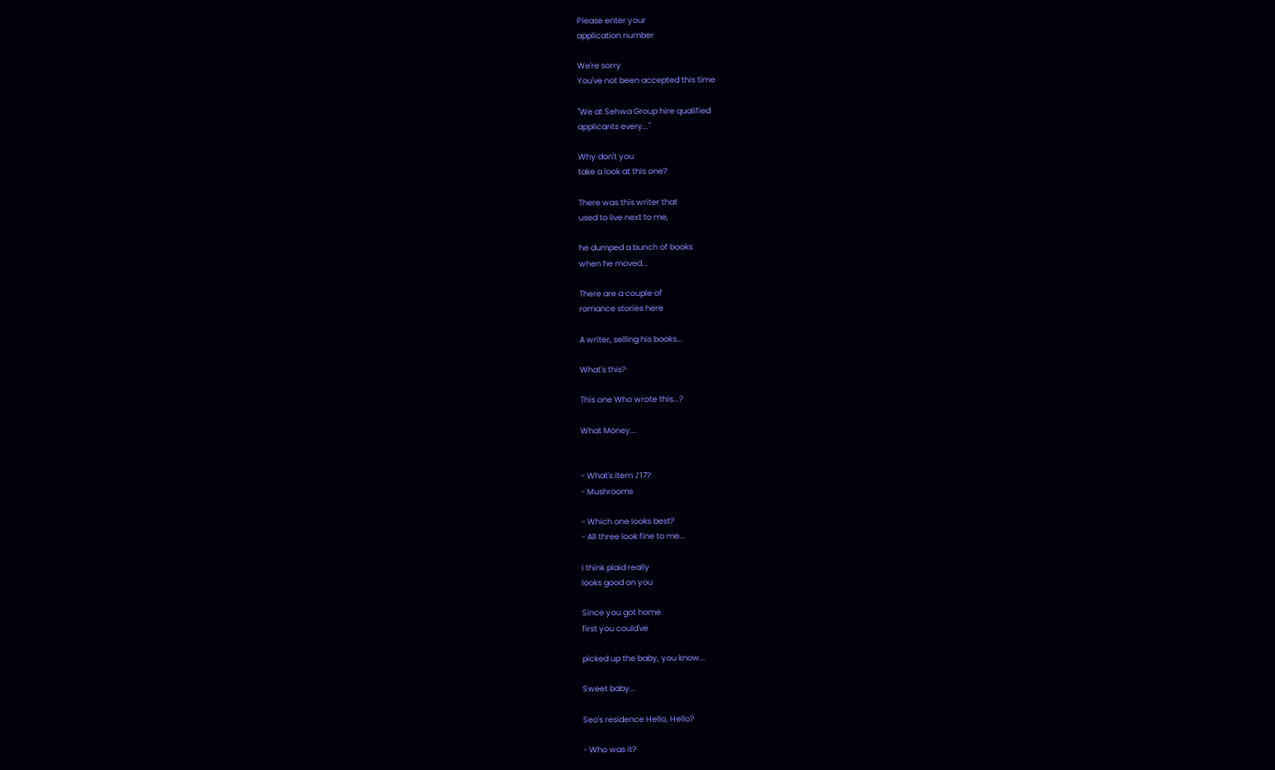Please enter your
application number

We're sorry
You've not been accepted this time

"We at Sehwa Group hire qualified
applicants every..."

Why don't you
take a look at this one?

There was this writer that
used to live next to me,

he dumped a bunch of books
when he moved...

There are a couple of
romance stories here

A writer, selling his books...

What's this?

This one Who wrote this...?

What Money...


- What's item ♪17?
- Mushrooms

- Which one looks best?
- All three look fine to me...

I think plaid really
looks good on you

Since you got home
first you could've

picked up the baby, you know...

Sweet baby...

Seo's residence Hello, Hello?

- Who was it?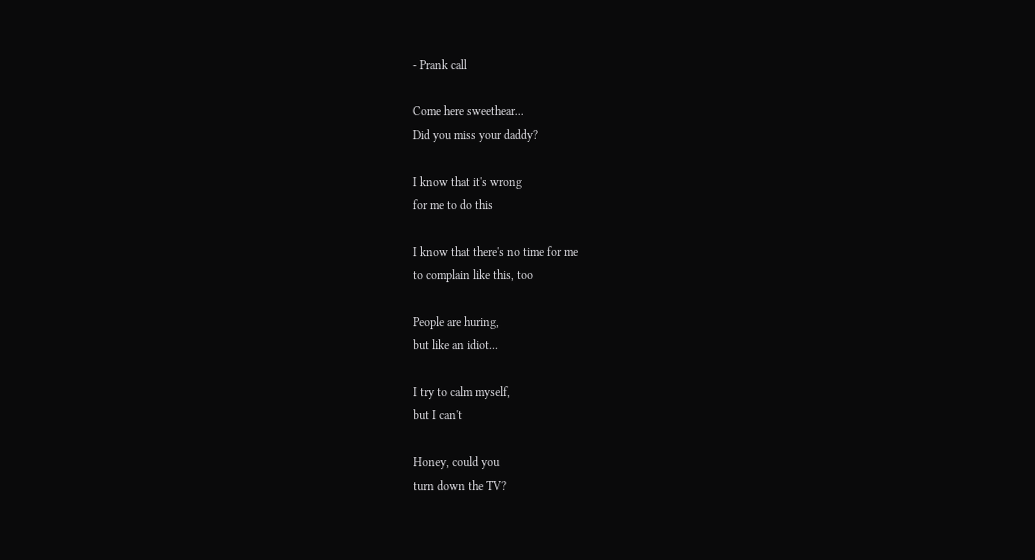- Prank call

Come here sweethear...
Did you miss your daddy?

I know that it's wrong
for me to do this

I know that there's no time for me
to complain like this, too

People are huring,
but like an idiot...

I try to calm myself,
but I can't

Honey, could you
turn down the TV?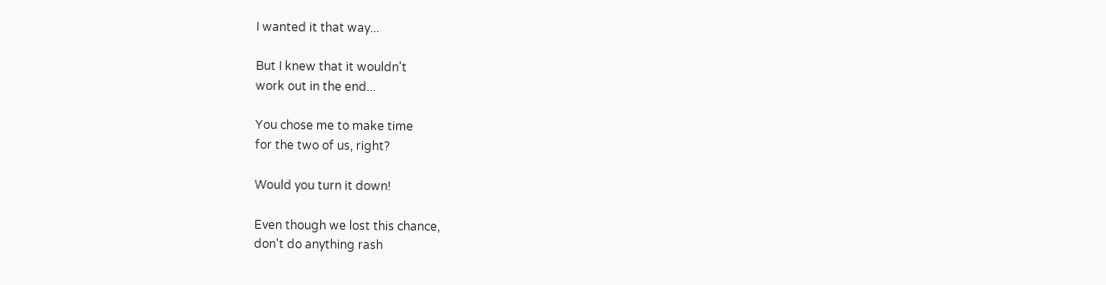I wanted it that way...

But I knew that it wouldn't
work out in the end...

You chose me to make time
for the two of us, right?

Would you turn it down!

Even though we lost this chance,
don't do anything rash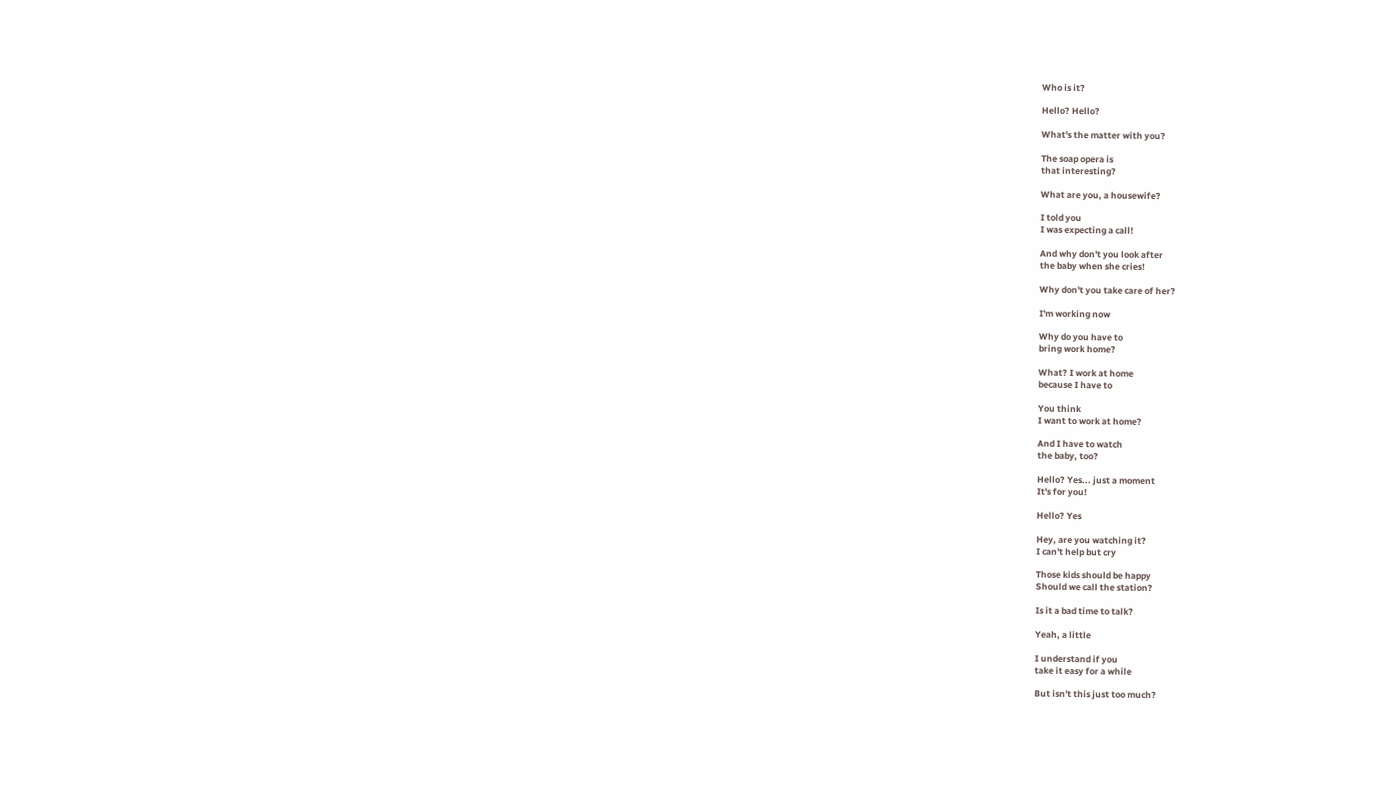Who is it?

Hello? Hello?

What's the matter with you?

The soap opera is
that interesting?

What are you, a housewife?

I told you
I was expecting a call!

And why don't you look after
the baby when she cries!

Why don't you take care of her?

I'm working now

Why do you have to
bring work home?

What? I work at home
because I have to

You think
I want to work at home?

And I have to watch
the baby, too?

Hello? Yes... just a moment
It's for you!

Hello? Yes

Hey, are you watching it?
I can't help but cry

Those kids should be happy
Should we call the station?

Is it a bad time to talk?

Yeah, a little

I understand if you
take it easy for a while

But isn't this just too much?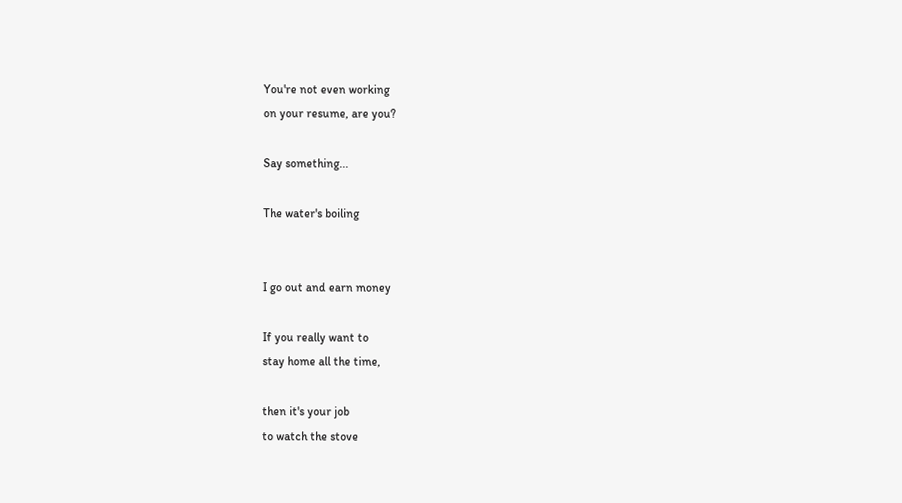You're not even working
on your resume, are you?

Say something...

The water's boiling


I go out and earn money

If you really want to
stay home all the time,

then it's your job
to watch the stove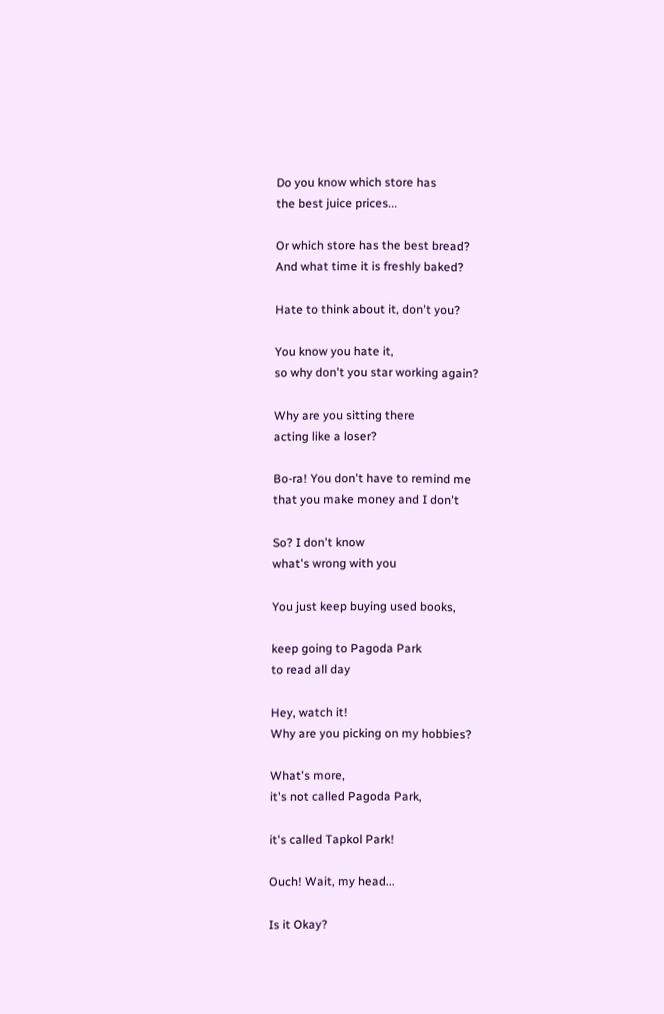Do you know which store has
the best juice prices...

Or which store has the best bread?
And what time it is freshly baked?

Hate to think about it, don't you?

You know you hate it,
so why don't you star working again?

Why are you sitting there
acting like a loser?

Bo-ra! You don't have to remind me
that you make money and I don't

So? I don't know
what's wrong with you

You just keep buying used books,

keep going to Pagoda Park
to read all day

Hey, watch it!
Why are you picking on my hobbies?

What's more,
it's not called Pagoda Park,

it's called Tapkol Park!

Ouch! Wait, my head...

Is it Okay?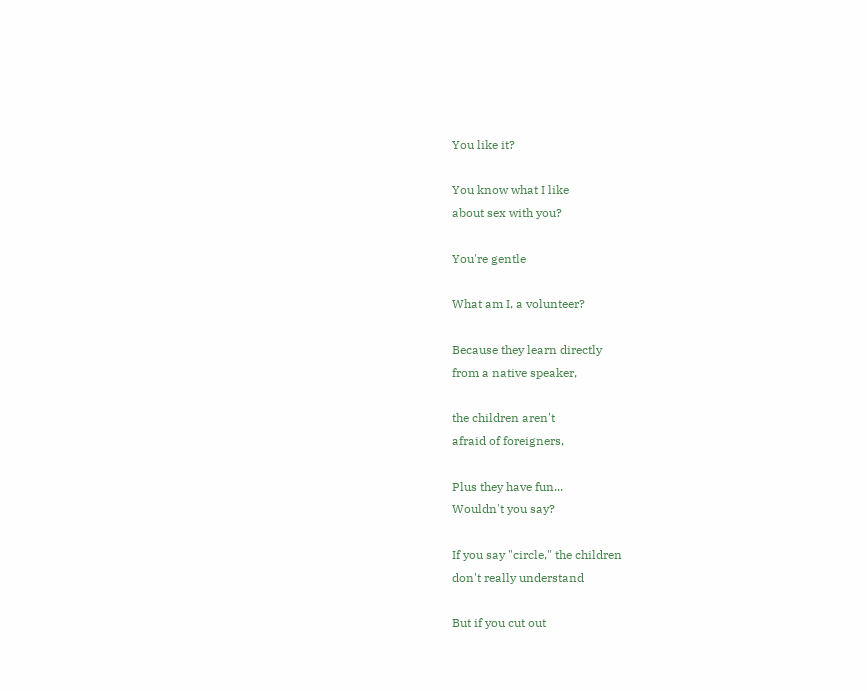You like it?

You know what I like
about sex with you?

You're gentle

What am I, a volunteer?

Because they learn directly
from a native speaker,

the children aren't
afraid of foreigners,

Plus they have fun...
Wouldn't you say?

If you say "circle," the children
don't really understand

But if you cut out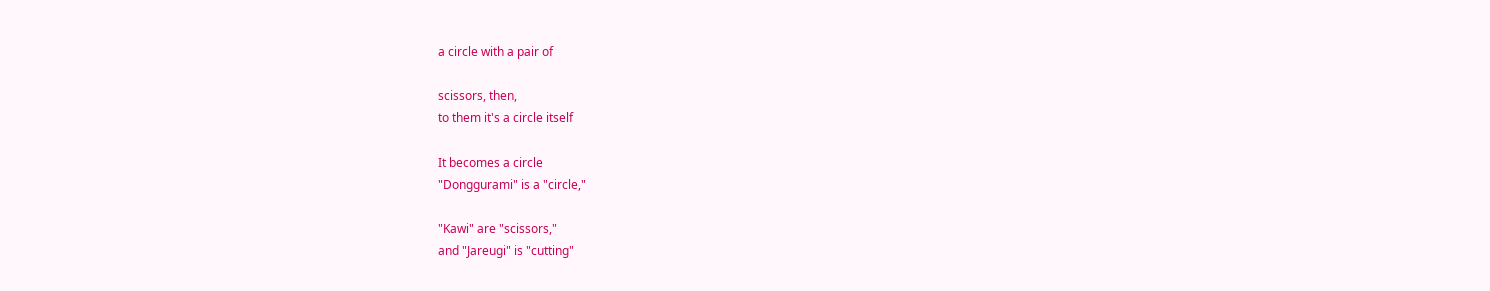a circle with a pair of

scissors, then,
to them it's a circle itself

It becomes a circle
"Donggurami" is a "circle,"

"Kawi" are "scissors,"
and "Jareugi" is "cutting"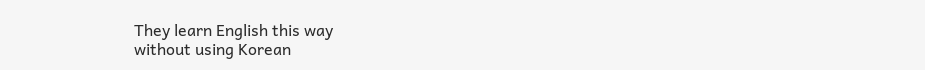They learn English this way
without using Korean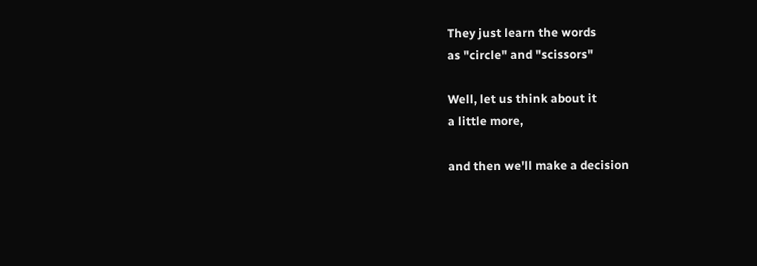They just learn the words
as "circle" and "scissors"

Well, let us think about it
a little more,

and then we'll make a decision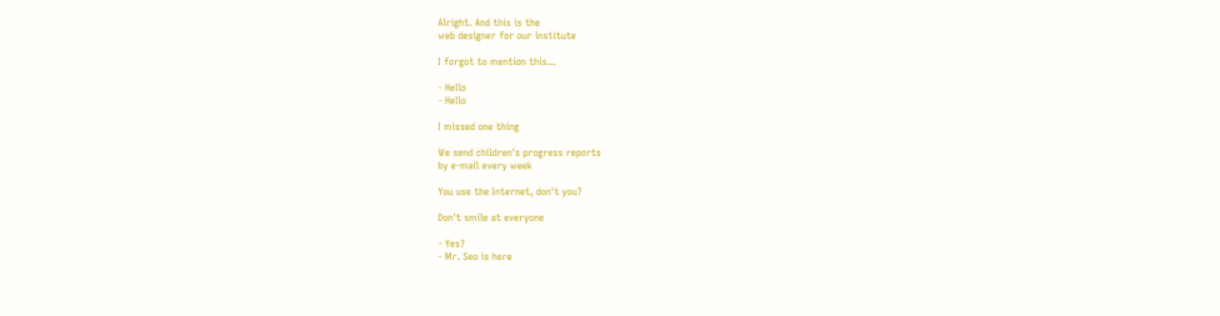Alright. And this is the
web designer for our institute

I forgot to mention this...

- Hello
- Hello

I missed one thing

We send children's progress reports
by e-mail every week

You use the Internet, don't you?

Don't smile at everyone

- Yes?
- Mr. Seo is here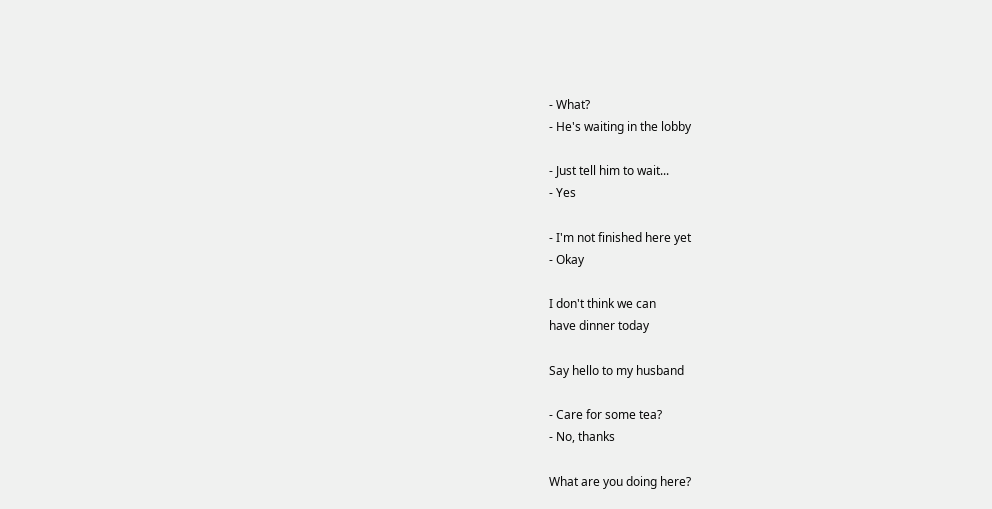- What?
- He's waiting in the lobby

- Just tell him to wait...
- Yes

- I'm not finished here yet
- Okay

I don't think we can
have dinner today

Say hello to my husband

- Care for some tea?
- No, thanks

What are you doing here?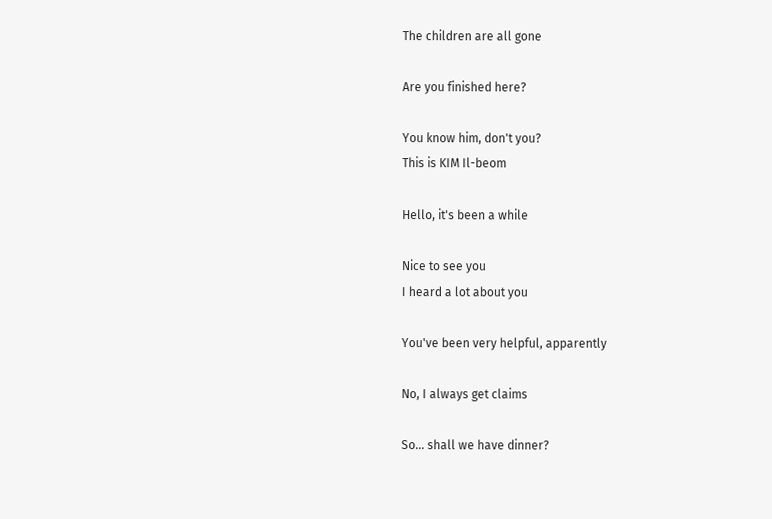The children are all gone

Are you finished here?

You know him, don't you?
This is KIM Il-beom

Hello, it's been a while

Nice to see you
I heard a lot about you

You've been very helpful, apparently

No, I always get claims

So... shall we have dinner?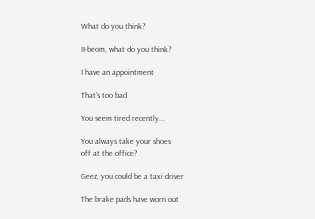What do you think?

II-beom, what do you think?

I have an appointment

That's too bad

You seem tired recently...

You always take your shoes
off at the office?

Geez, you could be a taxi driver

The brake pads have worn out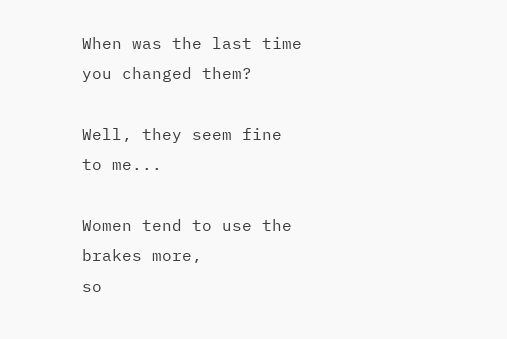When was the last time
you changed them?

Well, they seem fine to me...

Women tend to use the brakes more,
so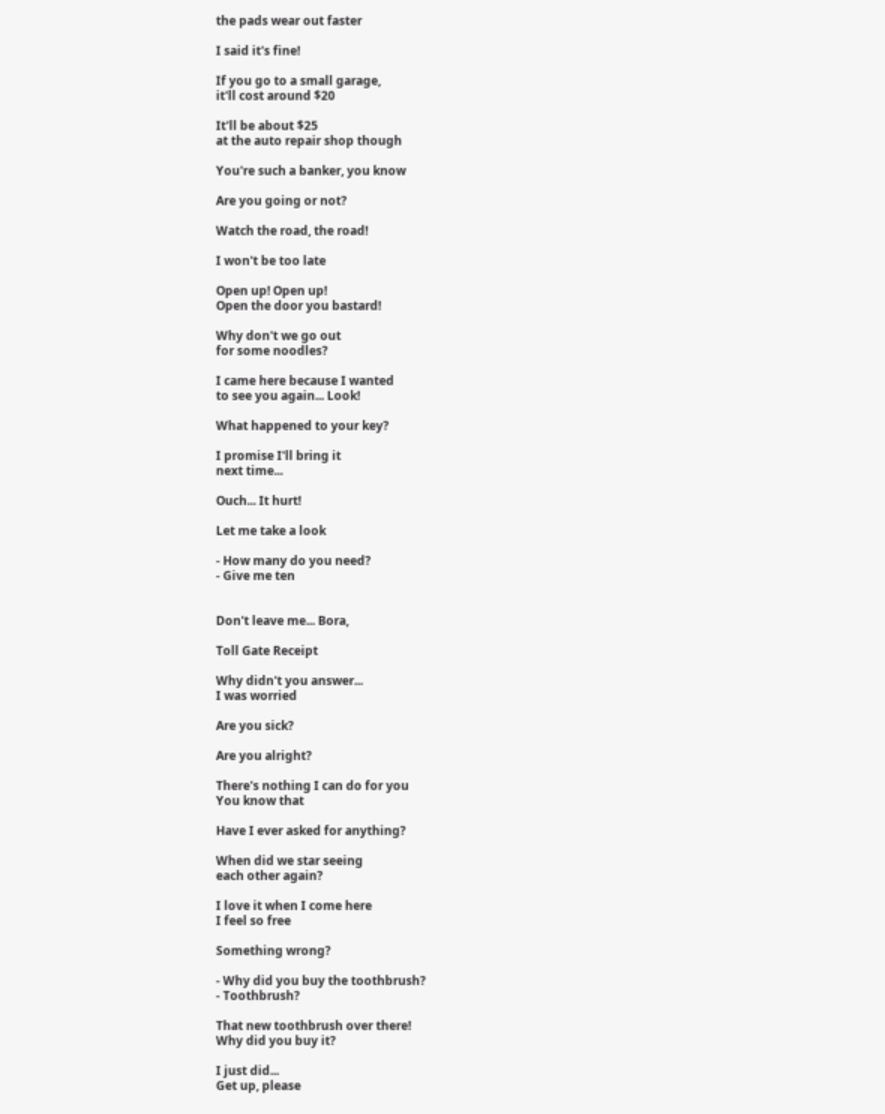the pads wear out faster

I said it's fine!

If you go to a small garage,
it'll cost around $20

It'll be about $25
at the auto repair shop though

You're such a banker, you know

Are you going or not?

Watch the road, the road!

I won't be too late

Open up! Open up!
Open the door you bastard!

Why don't we go out
for some noodles?

I came here because I wanted
to see you again... Look!

What happened to your key?

I promise I'll bring it
next time...

Ouch... It hurt!

Let me take a look

- How many do you need?
- Give me ten


Don't leave me... Bora,

Toll Gate Receipt

Why didn't you answer...
I was worried

Are you sick?

Are you alright?

There's nothing I can do for you
You know that

Have I ever asked for anything?

When did we star seeing
each other again?

I love it when I come here
I feel so free

Something wrong?

- Why did you buy the toothbrush?
- Toothbrush?

That new toothbrush over there!
Why did you buy it?

I just did...
Get up, please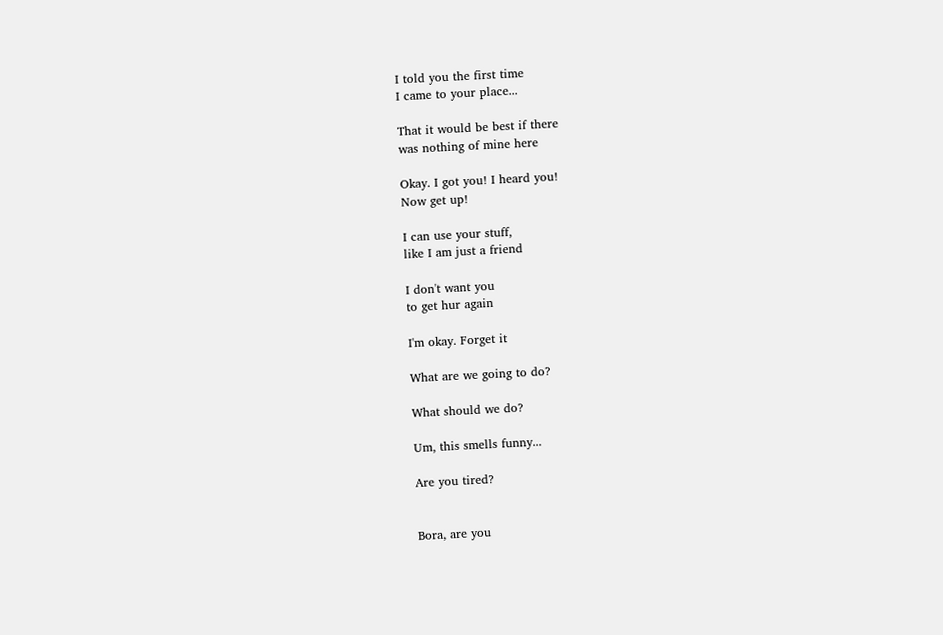I told you the first time
I came to your place...

That it would be best if there
was nothing of mine here

Okay. I got you! I heard you!
Now get up!

I can use your stuff,
like I am just a friend

I don't want you
to get hur again

I'm okay. Forget it

What are we going to do?

What should we do?

Um, this smells funny...

Are you tired?


Bora, are you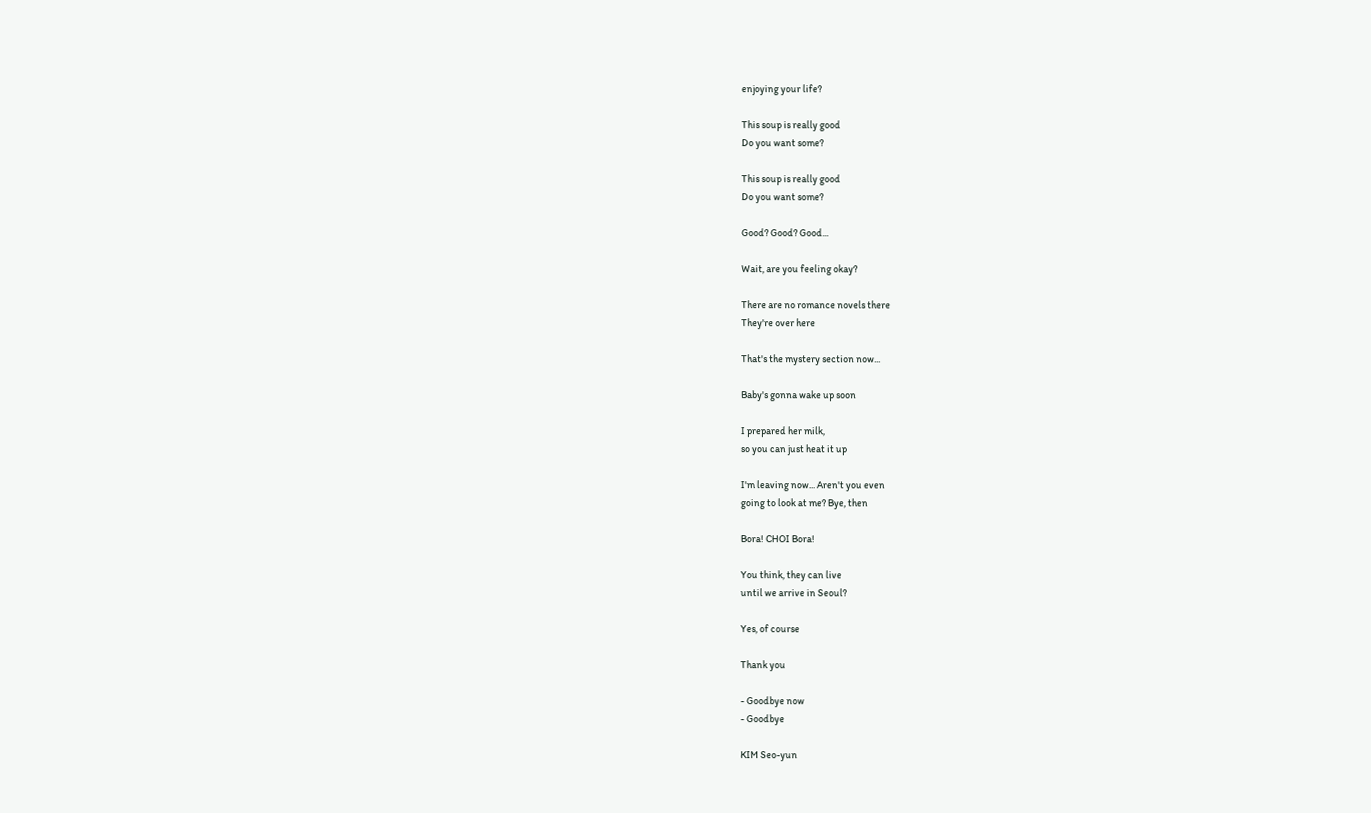enjoying your life?

This soup is really good
Do you want some?

This soup is really good
Do you want some?

Good? Good? Good...

Wait, are you feeling okay?

There are no romance novels there
They're over here

That's the mystery section now...

Baby's gonna wake up soon

I prepared her milk,
so you can just heat it up

I'm leaving now... Aren't you even
going to look at me? Bye, then

Bora! CHOI Bora!

You think, they can live
until we arrive in Seoul?

Yes, of course

Thank you

- Goodbye now
- Goodbye

KIM Seo-yun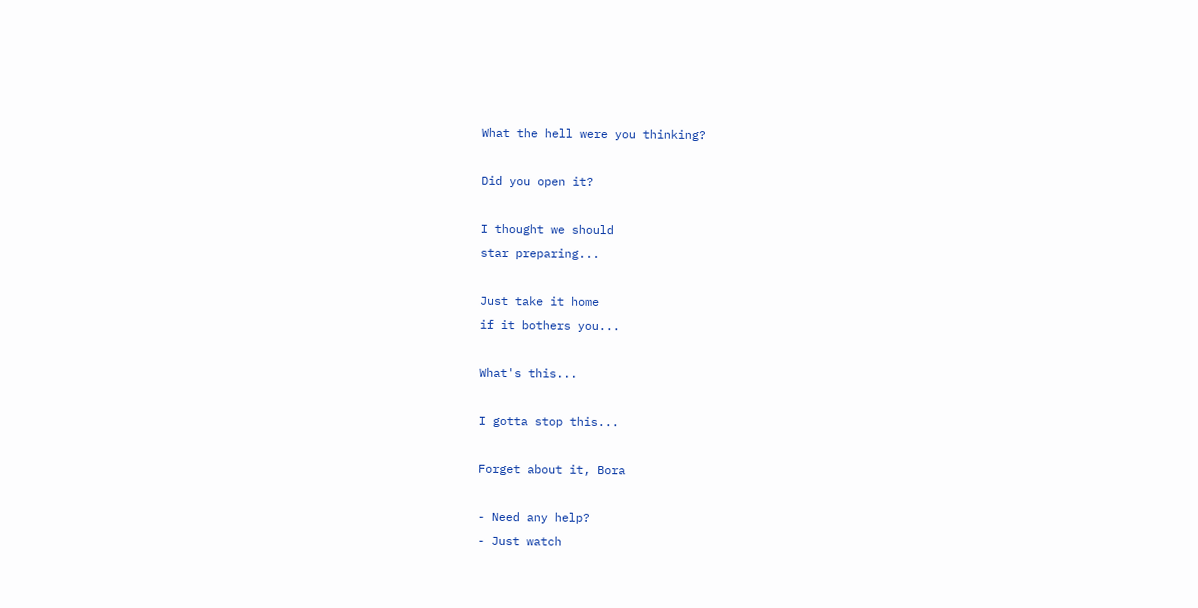What the hell were you thinking?

Did you open it?

I thought we should
star preparing...

Just take it home
if it bothers you...

What's this...

I gotta stop this...

Forget about it, Bora

- Need any help?
- Just watch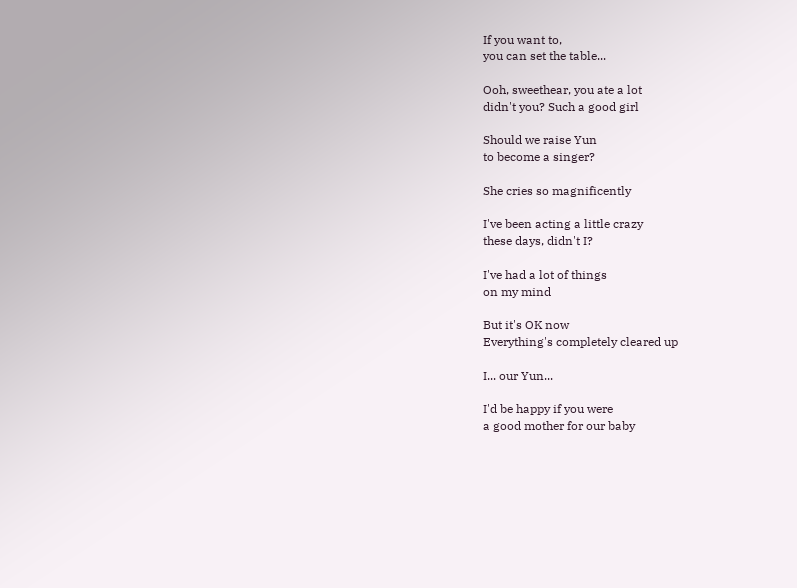If you want to,
you can set the table...

Ooh, sweethear, you ate a lot
didn't you? Such a good girl

Should we raise Yun
to become a singer?

She cries so magnificently

I've been acting a little crazy
these days, didn't I?

I've had a lot of things
on my mind

But it's OK now
Everything's completely cleared up

I... our Yun...

I'd be happy if you were
a good mother for our baby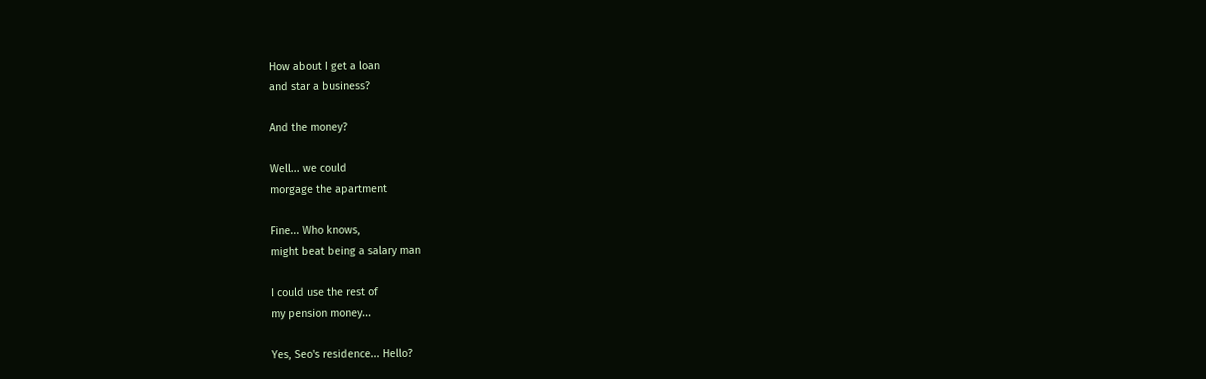How about I get a loan
and star a business?

And the money?

Well... we could
morgage the apartment

Fine... Who knows,
might beat being a salary man

I could use the rest of
my pension money...

Yes, Seo's residence... Hello?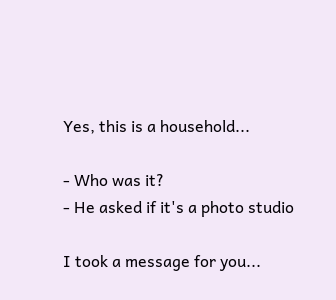Yes, this is a household...

- Who was it?
- He asked if it's a photo studio

I took a message for you...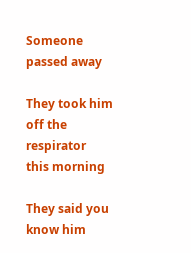Someone passed away

They took him off the respirator
this morning

They said you know him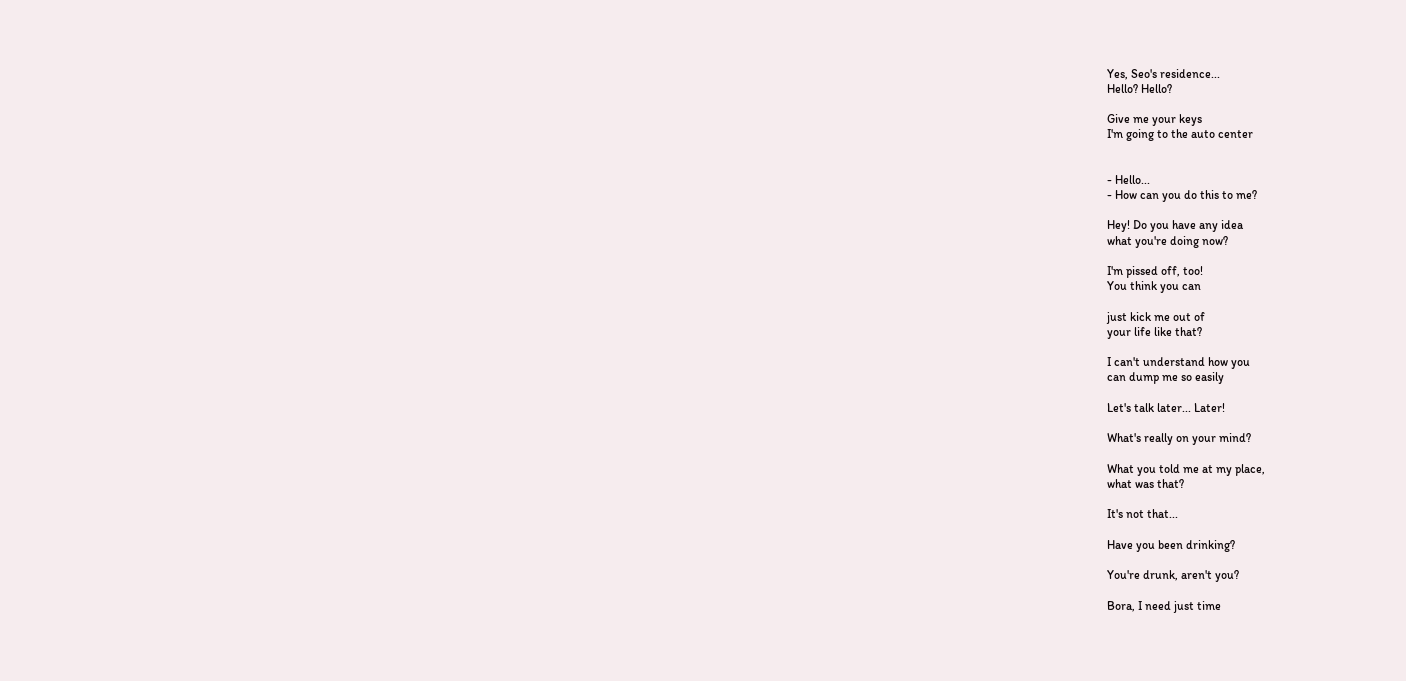Yes, Seo's residence...
Hello? Hello?

Give me your keys
I'm going to the auto center


- Hello...
- How can you do this to me?

Hey! Do you have any idea
what you're doing now?

I'm pissed off, too!
You think you can

just kick me out of
your life like that?

I can't understand how you
can dump me so easily

Let's talk later... Later!

What's really on your mind?

What you told me at my place,
what was that?

It's not that...

Have you been drinking?

You're drunk, aren't you?

Bora, I need just time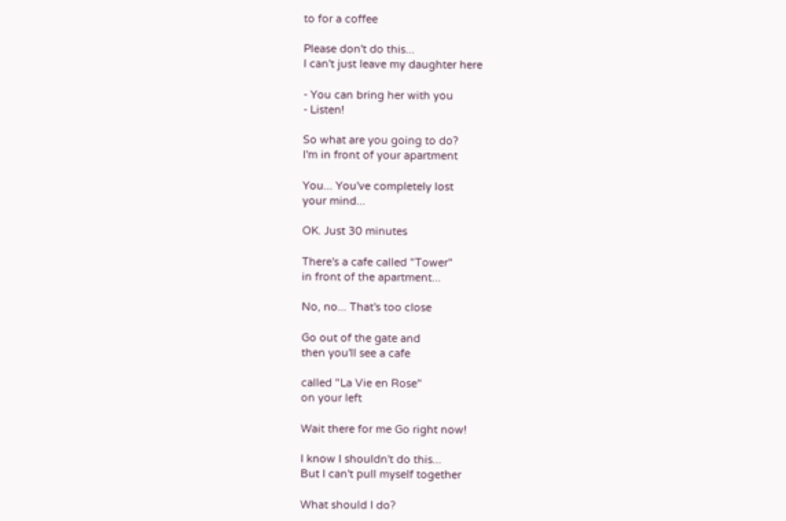to for a coffee

Please don't do this...
I can't just leave my daughter here

- You can bring her with you
- Listen!

So what are you going to do?
I'm in front of your apartment

You... You've completely lost
your mind...

OK. Just 30 minutes

There's a cafe called "Tower"
in front of the apartment...

No, no... That's too close

Go out of the gate and
then you'll see a cafe

called "La Vie en Rose"
on your left

Wait there for me Go right now!

I know I shouldn't do this...
But I can't pull myself together

What should I do?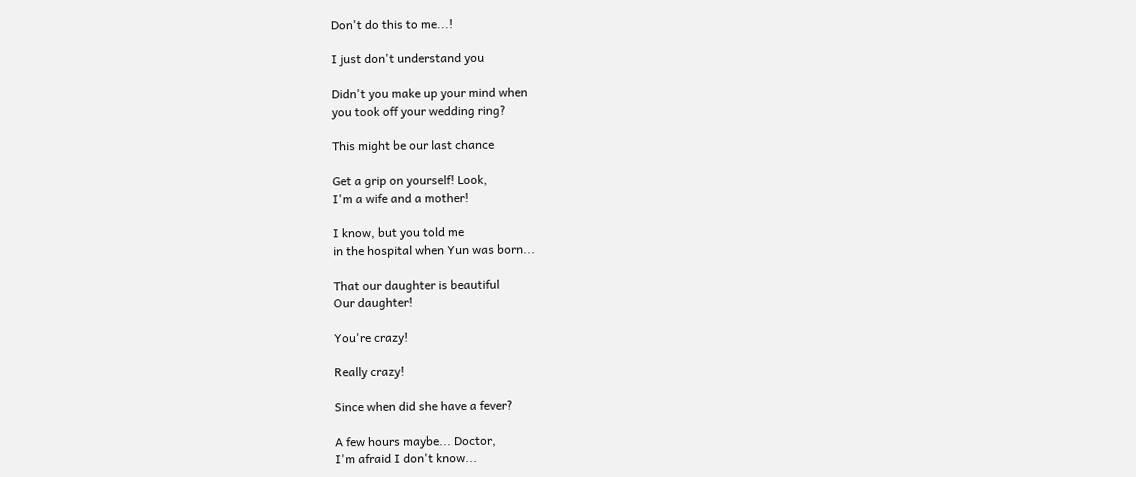Don't do this to me...!

I just don't understand you

Didn't you make up your mind when
you took off your wedding ring?

This might be our last chance

Get a grip on yourself! Look,
I'm a wife and a mother!

I know, but you told me
in the hospital when Yun was born...

That our daughter is beautiful
Our daughter!

You're crazy!

Really crazy!

Since when did she have a fever?

A few hours maybe... Doctor,
I'm afraid I don't know...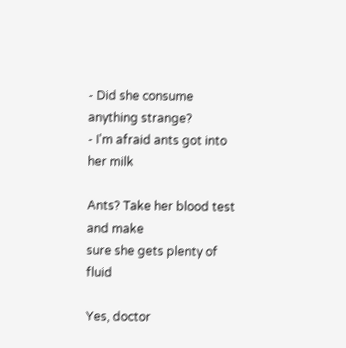- Did she consume anything strange?
- I'm afraid ants got into her milk

Ants? Take her blood test and make
sure she gets plenty of fluid

Yes, doctor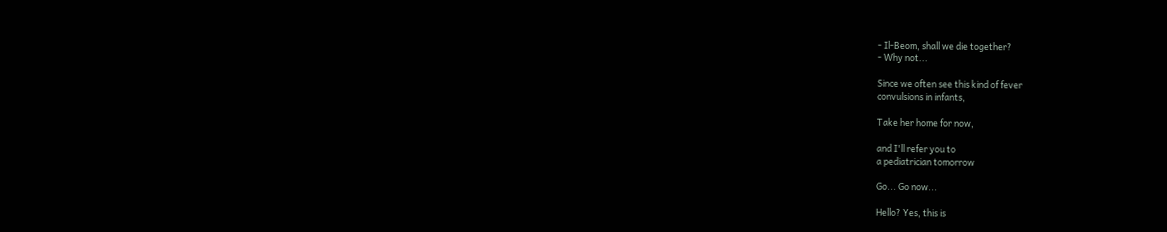- Il-Beom, shall we die together?
- Why not...

Since we often see this kind of fever
convulsions in infants,

Take her home for now,

and I'll refer you to
a pediatrician tomorrow

Go... Go now...

Hello? Yes, this is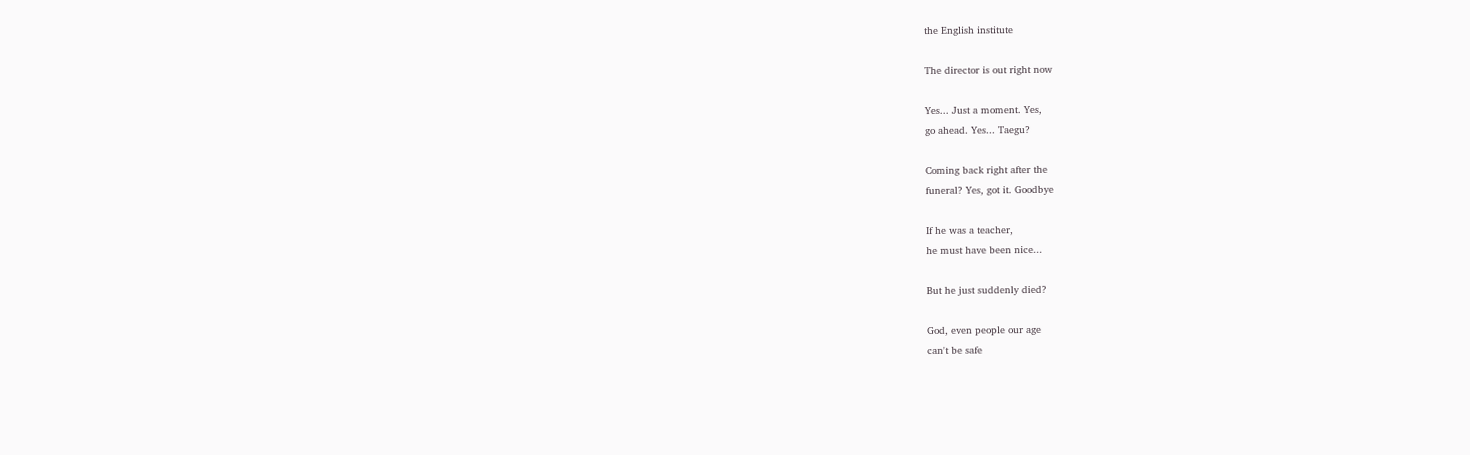the English institute

The director is out right now

Yes... Just a moment. Yes,
go ahead. Yes... Taegu?

Coming back right after the
funeral? Yes, got it. Goodbye

If he was a teacher,
he must have been nice...

But he just suddenly died?

God, even people our age
can't be safe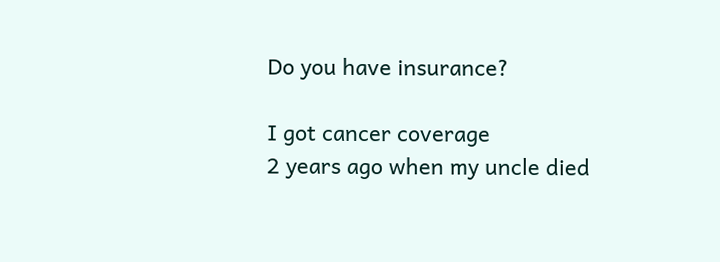Do you have insurance?

I got cancer coverage
2 years ago when my uncle died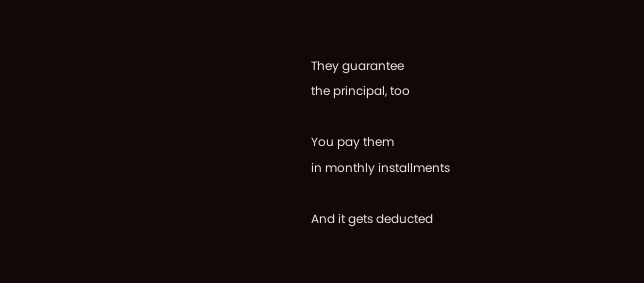They guarantee
the principal, too

You pay them
in monthly installments

And it gets deducted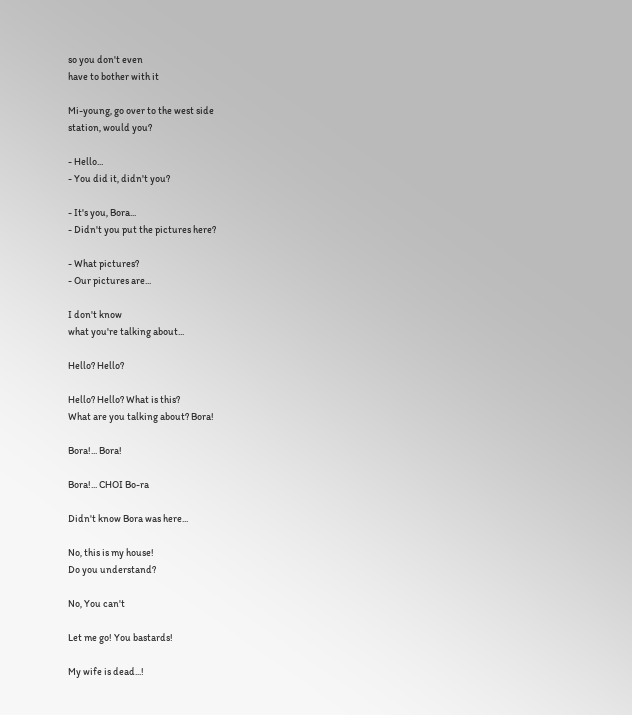so you don't even
have to bother with it

Mi-young, go over to the west side
station, would you?

- Hello...
- You did it, didn't you?

- It's you, Bora...
- Didn't you put the pictures here?

- What pictures?
- Our pictures are...

I don't know
what you're talking about...

Hello? Hello?

Hello? Hello? What is this?
What are you talking about? Bora!

Bora!... Bora!

Bora!... CHOI Bo-ra

Didn't know Bora was here...

No, this is my house!
Do you understand?

No, You can't

Let me go! You bastards!

My wife is dead...!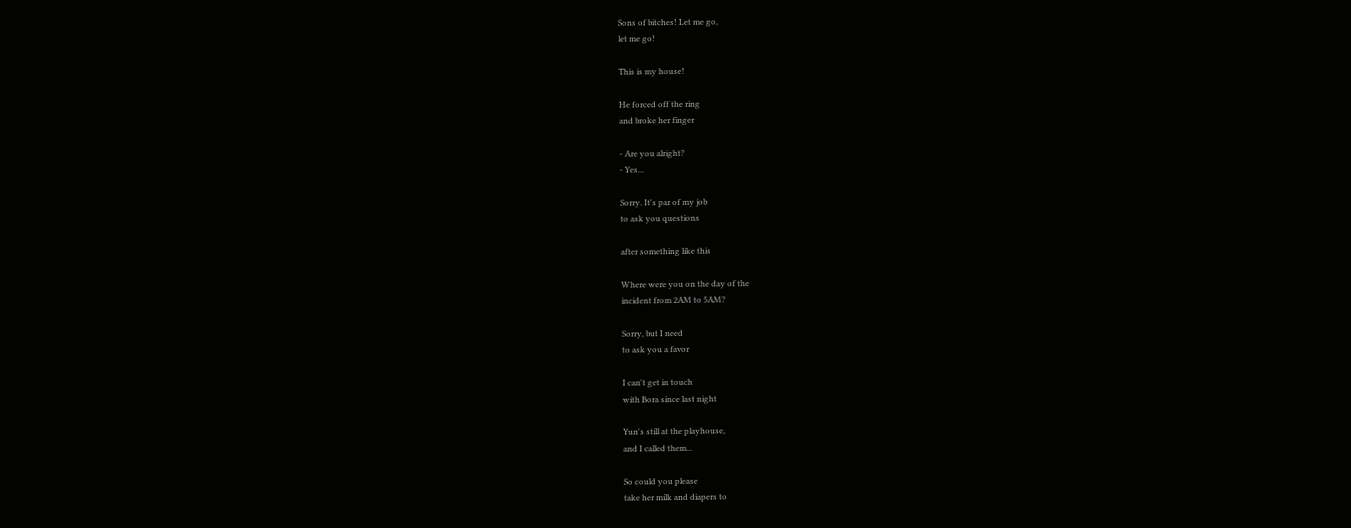Sons of bitches! Let me go,
let me go!

This is my house!

He forced off the ring
and broke her finger

- Are you alright?
- Yes...

Sorry. It's par of my job
to ask you questions

after something like this

Where were you on the day of the
incident from 2AM to 5AM?

Sorry, but I need
to ask you a favor

I can't get in touch
with Bora since last night

Yun's still at the playhouse,
and I called them...

So could you please
take her milk and diapers to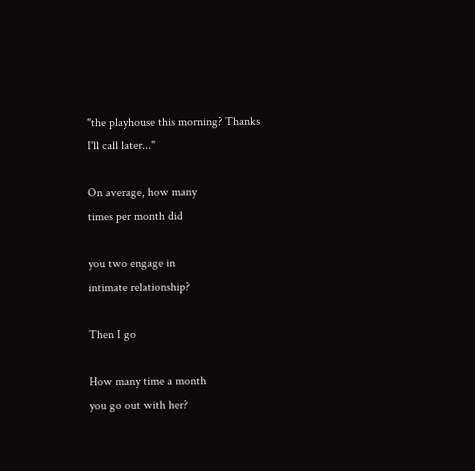"the playhouse this morning? Thanks
I'll call later..."

On average, how many
times per month did

you two engage in
intimate relationship?

Then I go

How many time a month
you go out with her?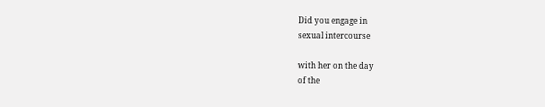Did you engage in
sexual intercourse

with her on the day
of the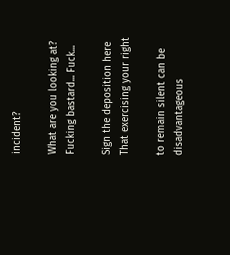incident?

What are you looking at?
Fucking bastard... Fuck...

Sign the deposition here
That exercising your right

to remain silent can be
disadvantageous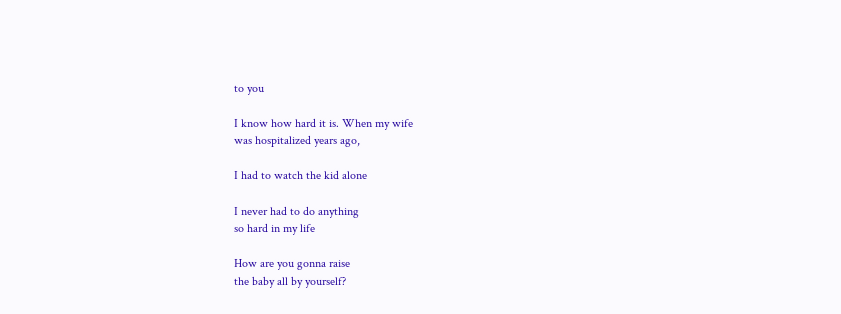to you

I know how hard it is. When my wife
was hospitalized years ago,

I had to watch the kid alone

I never had to do anything
so hard in my life

How are you gonna raise
the baby all by yourself?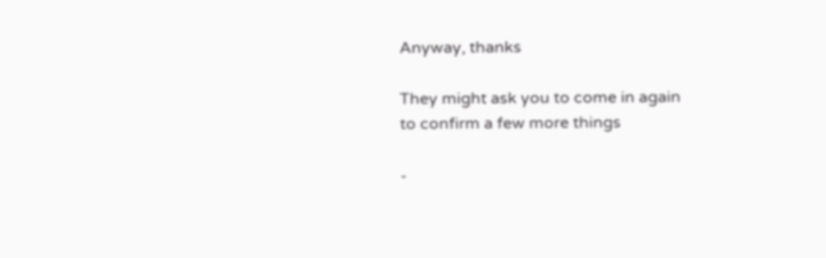Anyway, thanks

They might ask you to come in again
to confirm a few more things

-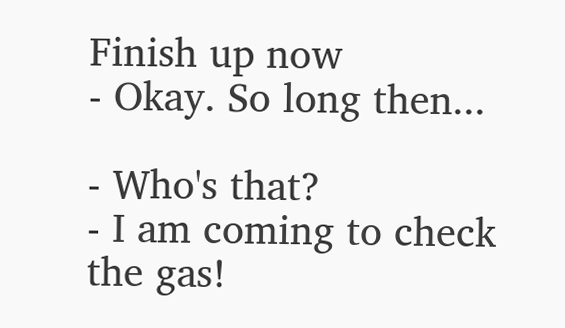Finish up now
- Okay. So long then...

- Who's that?
- I am coming to check the gas!